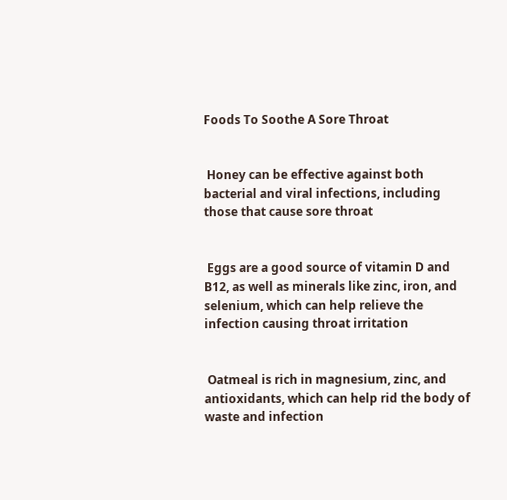Foods To Soothe A Sore Throat


 Honey can be effective against both bacterial and viral infections, including those that cause sore throat


 Eggs are a good source of vitamin D and B12, as well as minerals like zinc, iron, and selenium, which can help relieve the infection causing throat irritation


 Oatmeal is rich in magnesium, zinc, and antioxidants, which can help rid the body of waste and infection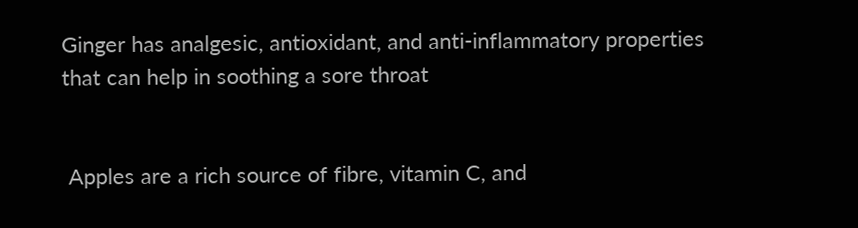Ginger has analgesic, antioxidant, and anti-inflammatory properties that can help in soothing a sore throat


 Apples are a rich source of fibre, vitamin C, and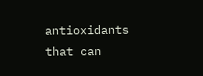antioxidants that can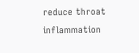reduce throat inflammation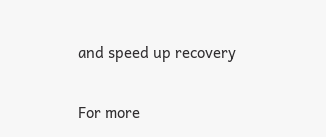and speed up recovery

For more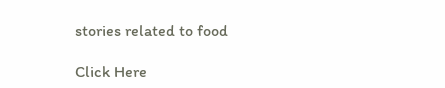stories related to food

Click Here